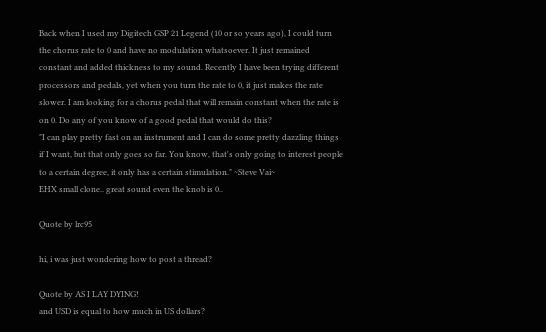Back when I used my Digitech GSP 21 Legend (10 or so years ago), I could turn the chorus rate to 0 and have no modulation whatsoever. It just remained constant and added thickness to my sound. Recently I have been trying different processors and pedals, yet when you turn the rate to 0, it just makes the rate slower. I am looking for a chorus pedal that will remain constant when the rate is on 0. Do any of you know of a good pedal that would do this?
"I can play pretty fast on an instrument and I can do some pretty dazzling things if I want, but that only goes so far. You know, that's only going to interest people to a certain degree, it only has a certain stimulation." ~Steve Vai~
EHX small clone.. great sound even the knob is 0..

Quote by lrc95

hi, i was just wondering how to post a thread?

Quote by AS I LAY DYING!
and USD is equal to how much in US dollars?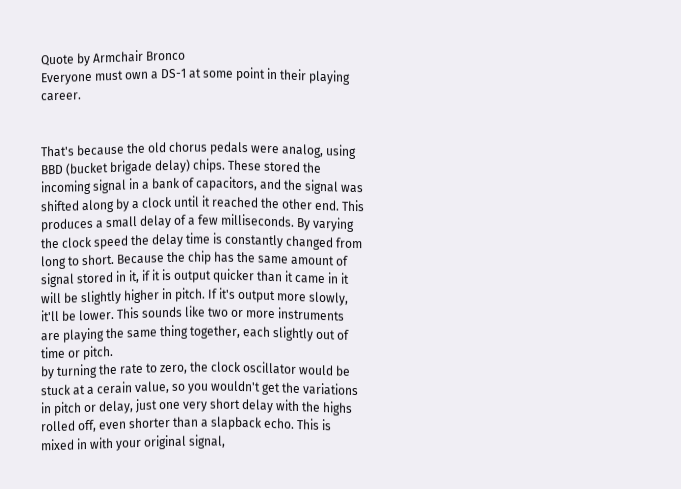Quote by Armchair Bronco
Everyone must own a DS-1 at some point in their playing career.


That's because the old chorus pedals were analog, using BBD (bucket brigade delay) chips. These stored the incoming signal in a bank of capacitors, and the signal was shifted along by a clock until it reached the other end. This produces a small delay of a few milliseconds. By varying the clock speed the delay time is constantly changed from long to short. Because the chip has the same amount of signal stored in it, if it is output quicker than it came in it will be slightly higher in pitch. If it's output more slowly, it'll be lower. This sounds like two or more instruments are playing the same thing together, each slightly out of time or pitch.
by turning the rate to zero, the clock oscillator would be stuck at a cerain value, so you wouldn't get the variations in pitch or delay, just one very short delay with the highs rolled off, even shorter than a slapback echo. This is mixed in with your original signal,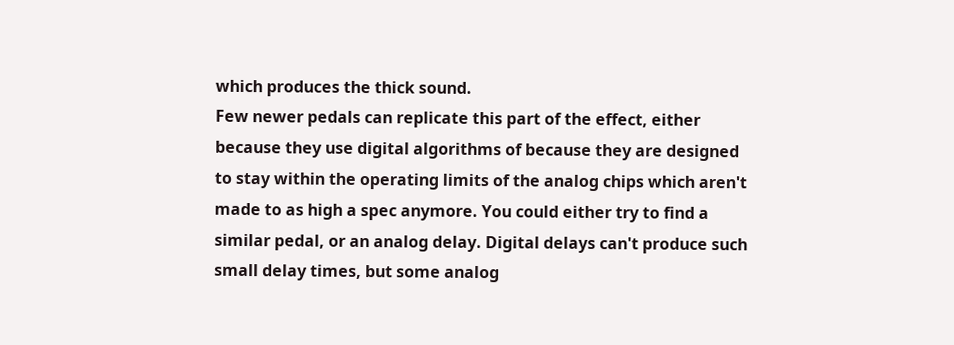which produces the thick sound.
Few newer pedals can replicate this part of the effect, either because they use digital algorithms of because they are designed to stay within the operating limits of the analog chips which aren't made to as high a spec anymore. You could either try to find a similar pedal, or an analog delay. Digital delays can't produce such small delay times, but some analog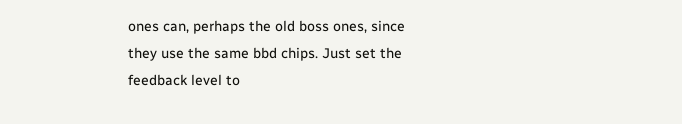ones can, perhaps the old boss ones, since they use the same bbd chips. Just set the feedback level to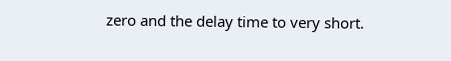zero and the delay time to very short.